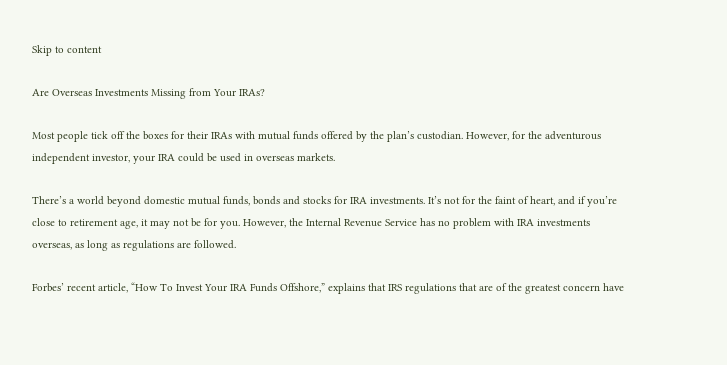Skip to content

Are Overseas Investments Missing from Your IRAs?

Most people tick off the boxes for their IRAs with mutual funds offered by the plan’s custodian. However, for the adventurous independent investor, your IRA could be used in overseas markets.

There’s a world beyond domestic mutual funds, bonds and stocks for IRA investments. It’s not for the faint of heart, and if you’re close to retirement age, it may not be for you. However, the Internal Revenue Service has no problem with IRA investments overseas, as long as regulations are followed.

Forbes’ recent article, “How To Invest Your IRA Funds Offshore,” explains that IRS regulations that are of the greatest concern have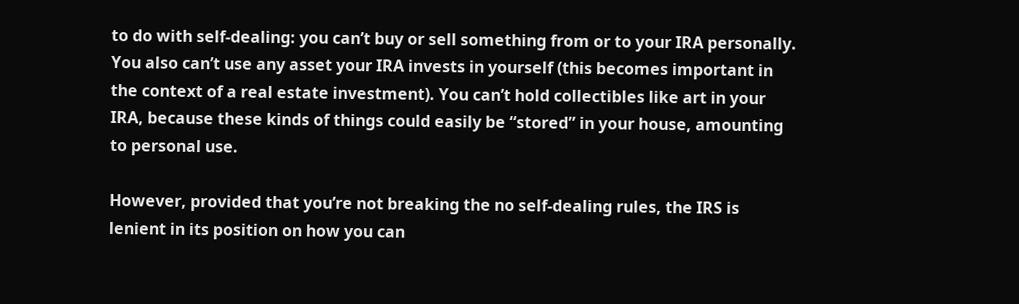to do with self-dealing: you can’t buy or sell something from or to your IRA personally. You also can’t use any asset your IRA invests in yourself (this becomes important in the context of a real estate investment). You can’t hold collectibles like art in your IRA, because these kinds of things could easily be “stored” in your house, amounting to personal use.

However, provided that you’re not breaking the no self-dealing rules, the IRS is lenient in its position on how you can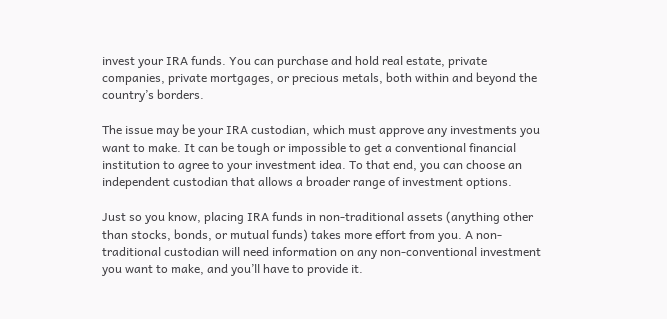invest your IRA funds. You can purchase and hold real estate, private companies, private mortgages, or precious metals, both within and beyond the country’s borders.

The issue may be your IRA custodian, which must approve any investments you want to make. It can be tough or impossible to get a conventional financial institution to agree to your investment idea. To that end, you can choose an independent custodian that allows a broader range of investment options.

Just so you know, placing IRA funds in non-traditional assets (anything other than stocks, bonds, or mutual funds) takes more effort from you. A non-traditional custodian will need information on any non-conventional investment you want to make, and you’ll have to provide it.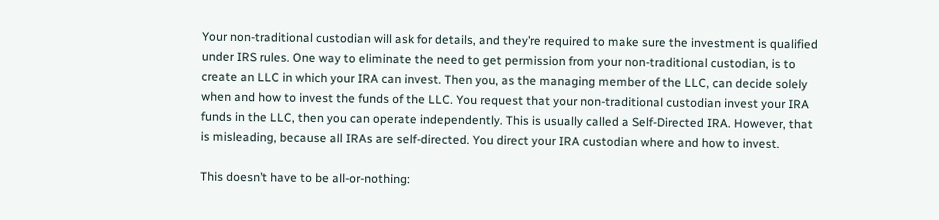Your non-traditional custodian will ask for details, and they’re required to make sure the investment is qualified under IRS rules. One way to eliminate the need to get permission from your non-traditional custodian, is to create an LLC in which your IRA can invest. Then you, as the managing member of the LLC, can decide solely when and how to invest the funds of the LLC. You request that your non-traditional custodian invest your IRA funds in the LLC, then you can operate independently. This is usually called a Self-Directed IRA. However, that is misleading, because all IRAs are self-directed. You direct your IRA custodian where and how to invest.

This doesn’t have to be all-or-nothing: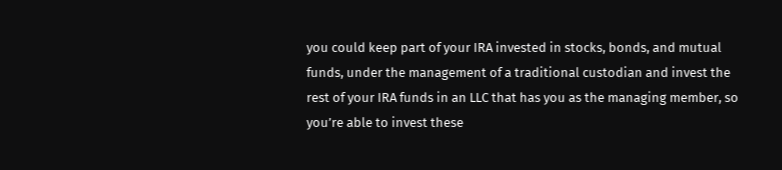you could keep part of your IRA invested in stocks, bonds, and mutual funds, under the management of a traditional custodian and invest the rest of your IRA funds in an LLC that has you as the managing member, so you’re able to invest these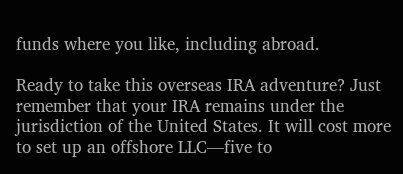funds where you like, including abroad.

Ready to take this overseas IRA adventure? Just remember that your IRA remains under the jurisdiction of the United States. It will cost more to set up an offshore LLC—five to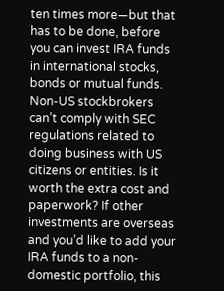ten times more—but that has to be done, before you can invest IRA funds in international stocks, bonds or mutual funds. Non-US stockbrokers can’t comply with SEC regulations related to doing business with US citizens or entities. Is it worth the extra cost and paperwork? If other investments are overseas and you’d like to add your IRA funds to a non-domestic portfolio, this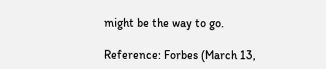might be the way to go.

Reference: Forbes (March 13,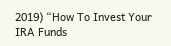2019) “How To Invest Your IRA Funds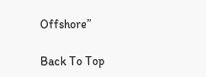Offshore”

Back To Top